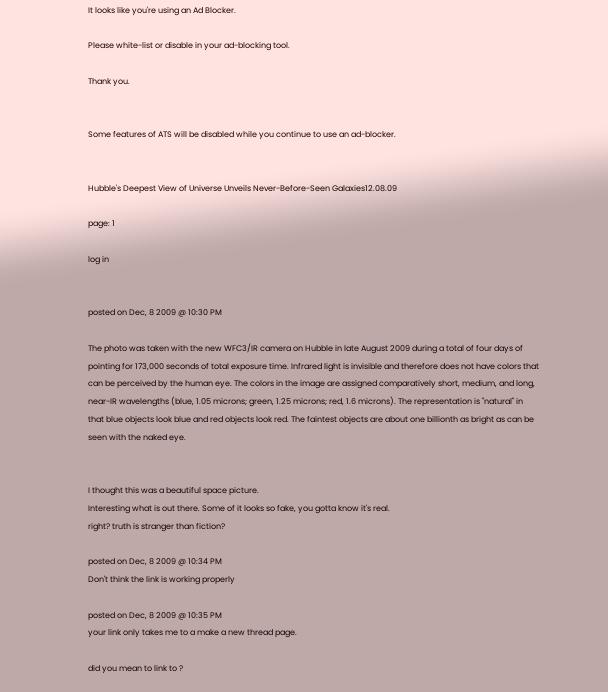It looks like you're using an Ad Blocker.

Please white-list or disable in your ad-blocking tool.

Thank you.


Some features of ATS will be disabled while you continue to use an ad-blocker.


Hubble's Deepest View of Universe Unveils Never-Before-Seen Galaxies12.08.09

page: 1

log in


posted on Dec, 8 2009 @ 10:30 PM

The photo was taken with the new WFC3/IR camera on Hubble in late August 2009 during a total of four days of pointing for 173,000 seconds of total exposure time. Infrared light is invisible and therefore does not have colors that can be perceived by the human eye. The colors in the image are assigned comparatively short, medium, and long, near-IR wavelengths (blue, 1.05 microns; green, 1.25 microns; red, 1.6 microns). The representation is "natural" in that blue objects look blue and red objects look red. The faintest objects are about one billionth as bright as can be seen with the naked eye.


I thought this was a beautiful space picture.
Interesting what is out there. Some of it looks so fake, you gotta know it's real.
right? truth is stranger than fiction?

posted on Dec, 8 2009 @ 10:34 PM
Don't think the link is working properly

posted on Dec, 8 2009 @ 10:35 PM
your link only takes me to a make a new thread page.

did you mean to link to ?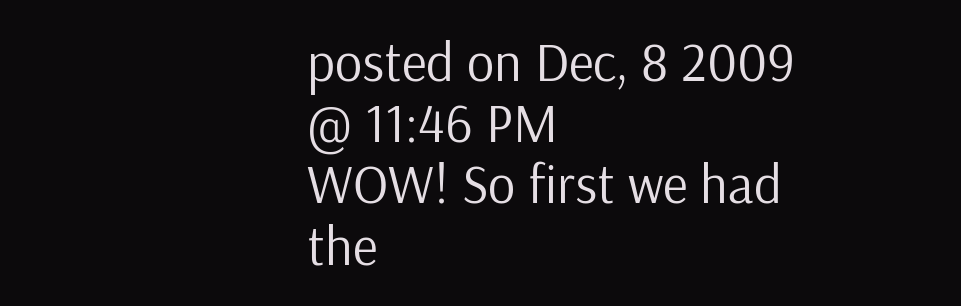posted on Dec, 8 2009 @ 11:46 PM
WOW! So first we had the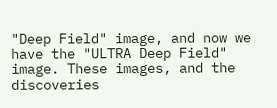"Deep Field" image, and now we have the "ULTRA Deep Field" image. These images, and the discoveries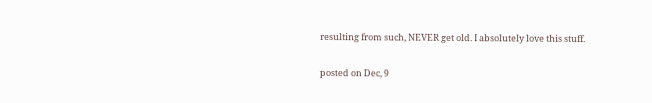resulting from such, NEVER get old. I absolutely love this stuff.

posted on Dec, 9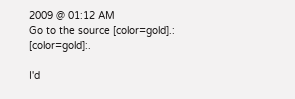2009 @ 01:12 AM
Go to the source [color=gold].: [color=gold]:.

I'd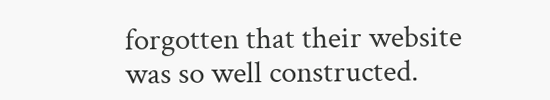forgotten that their website was so well constructed.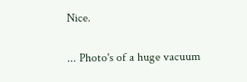Nice.

... Photo's of a huge vacuum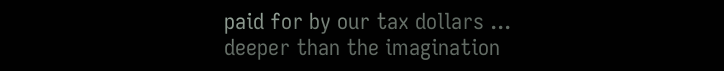paid for by our tax dollars ... deeper than the imagination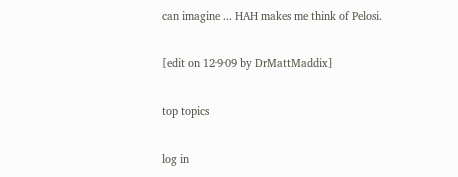can imagine ... HAH makes me think of Pelosi.

[edit on 12·9·09 by DrMattMaddix]

top topics

log in